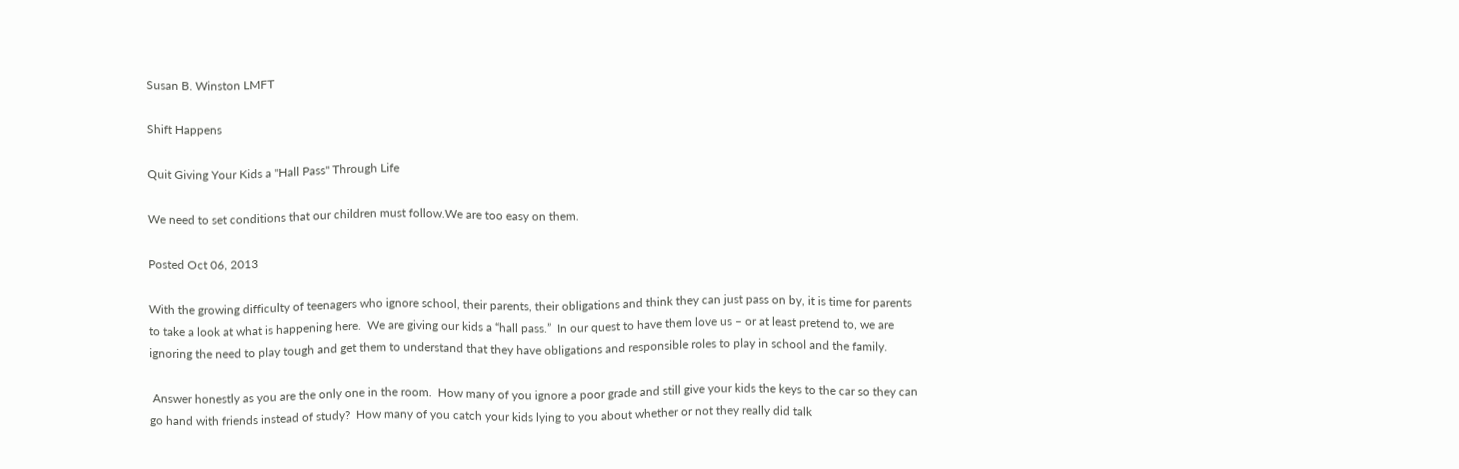Susan B. Winston LMFT

Shift Happens

Quit Giving Your Kids a "Hall Pass" Through Life

We need to set conditions that our children must follow.We are too easy on them.

Posted Oct 06, 2013

With the growing difficulty of teenagers who ignore school, their parents, their obligations and think they can just pass on by, it is time for parents to take a look at what is happening here.  We are giving our kids a “hall pass.”  In our quest to have them love us – or at least pretend to, we are ignoring the need to play tough and get them to understand that they have obligations and responsible roles to play in school and the family.

 Answer honestly as you are the only one in the room.  How many of you ignore a poor grade and still give your kids the keys to the car so they can go hand with friends instead of study?  How many of you catch your kids lying to you about whether or not they really did talk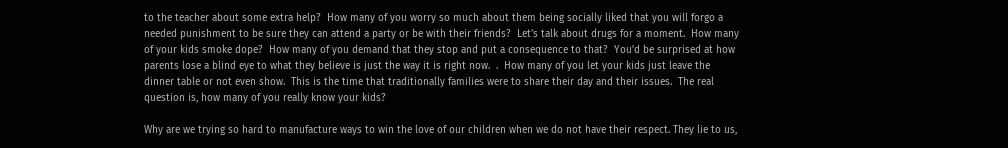to the teacher about some extra help?  How many of you worry so much about them being socially liked that you will forgo a needed punishment to be sure they can attend a party or be with their friends?  Let’s talk about drugs for a moment.  How many of your kids smoke dope?  How many of you demand that they stop and put a consequence to that?  You’d be surprised at how parents lose a blind eye to what they believe is just the way it is right now.  .  How many of you let your kids just leave the dinner table or not even show.  This is the time that traditionally families were to share their day and their issues.  The real question is, how many of you really know your kids?

Why are we trying so hard to manufacture ways to win the love of our children when we do not have their respect. They lie to us,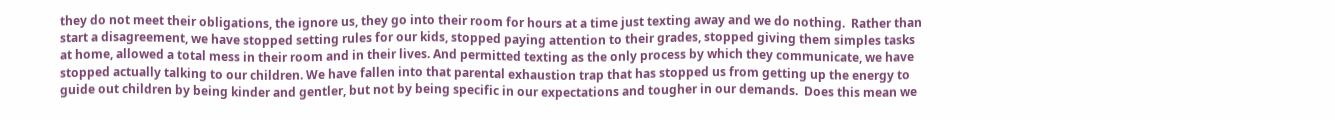they do not meet their obligations, the ignore us, they go into their room for hours at a time just texting away and we do nothing.  Rather than start a disagreement, we have stopped setting rules for our kids, stopped paying attention to their grades, stopped giving them simples tasks at home, allowed a total mess in their room and in their lives. And permitted texting as the only process by which they communicate, we have stopped actually talking to our children. We have fallen into that parental exhaustion trap that has stopped us from getting up the energy to guide out children by being kinder and gentler, but not by being specific in our expectations and tougher in our demands.  Does this mean we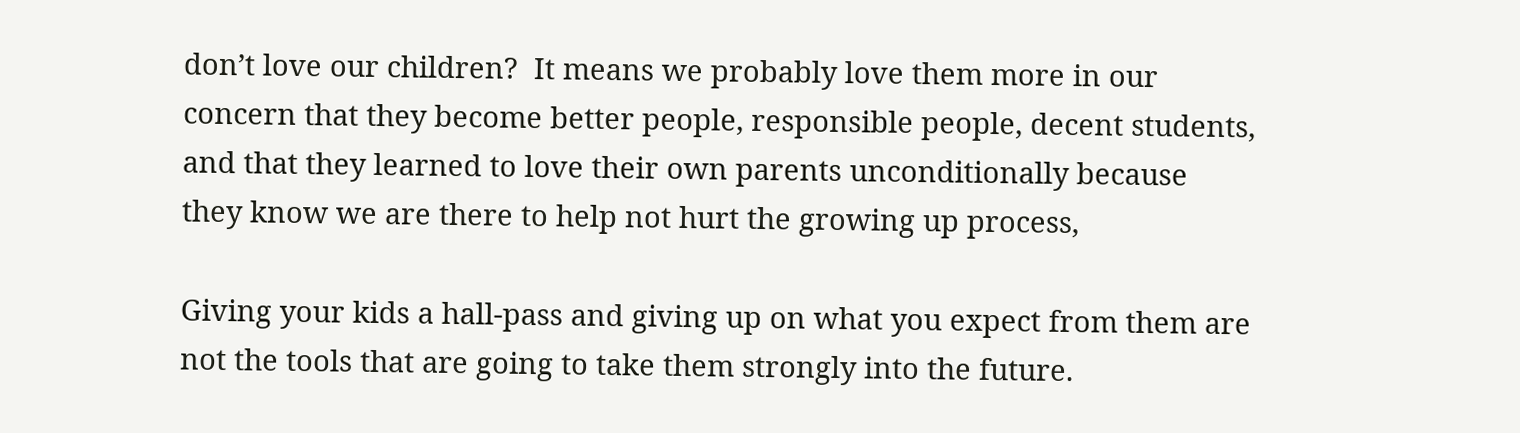don’t love our children?  It means we probably love them more in our concern that they become better people, responsible people, decent students, and that they learned to love their own parents unconditionally because they know we are there to help not hurt the growing up process,

Giving your kids a hall-pass and giving up on what you expect from them are not the tools that are going to take them strongly into the future.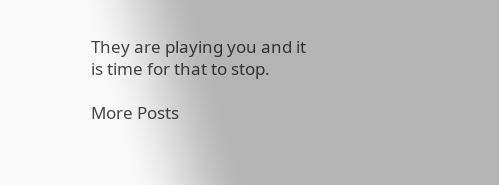They are playing you and it is time for that to stop.

More Posts